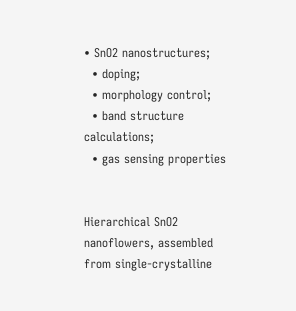• SnO2 nanostructures;
  • doping;
  • morphology control;
  • band structure calculations;
  • gas sensing properties


Hierarchical SnO2 nanoflowers, assembled from single-crystalline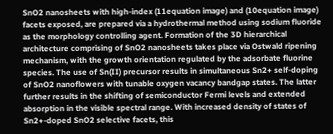SnO2 nanosheets with high-index (11equation image) and (10equation image) facets exposed, are prepared via a hydrothermal method using sodium fluoride as the morphology controlling agent. Formation of the 3D hierarchical architecture comprising of SnO2 nanosheets takes place via Ostwald ripening mechanism, with the growth orientation regulated by the adsorbate fluorine species. The use of Sn(II) precursor results in simultaneous Sn2+ self-doping of SnO2 nanoflowers with tunable oxygen vacancy bandgap states. The latter further results in the shifting of semiconductor Fermi levels and extended absorption in the visible spectral range. With increased density of states of Sn2+-doped SnO2 selective facets, this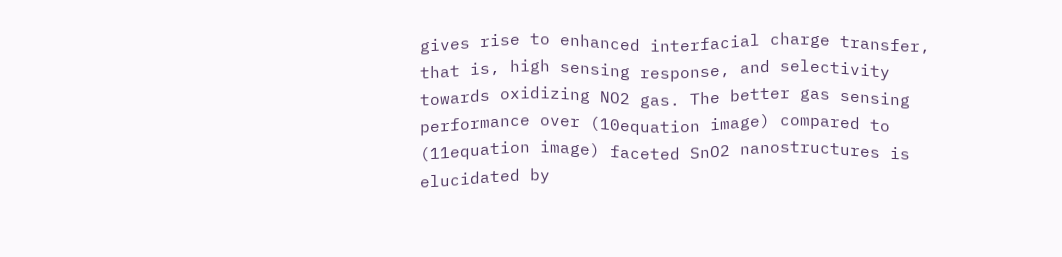gives rise to enhanced interfacial charge transfer, that is, high sensing response, and selectivity towards oxidizing NO2 gas. The better gas sensing performance over (10equation image) compared to (11equation image) faceted SnO2 nanostructures is elucidated by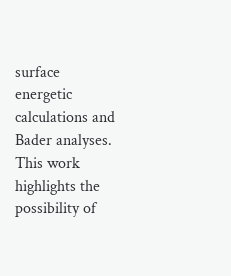surface energetic calculations and Bader analyses. This work highlights the possibility of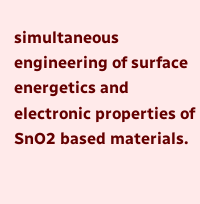simultaneous engineering of surface energetics and electronic properties of SnO2 based materials.